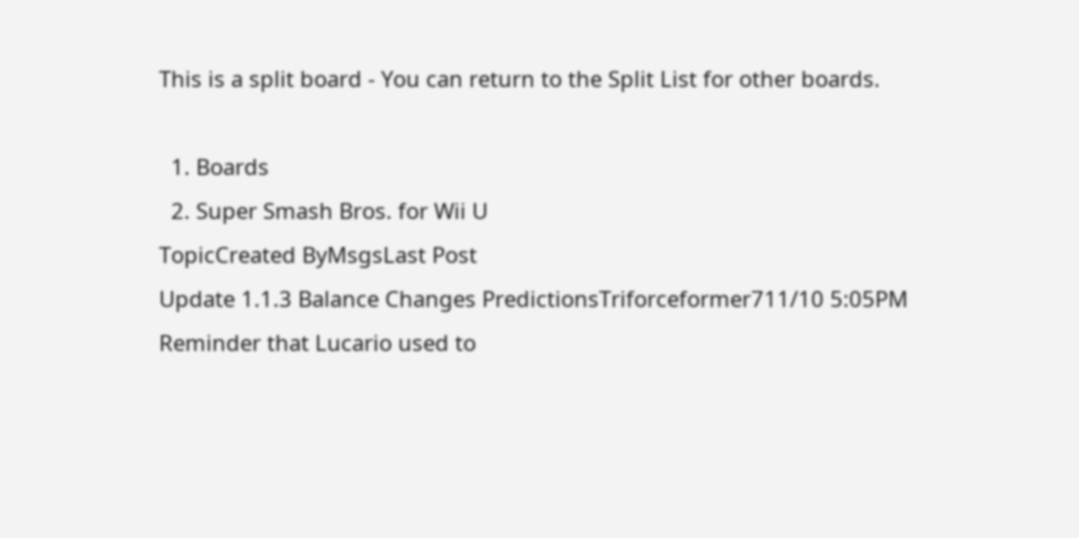This is a split board - You can return to the Split List for other boards.

  1. Boards
  2. Super Smash Bros. for Wii U
TopicCreated ByMsgsLast Post
Update 1.1.3 Balance Changes PredictionsTriforceformer711/10 5:05PM
Reminder that Lucario used to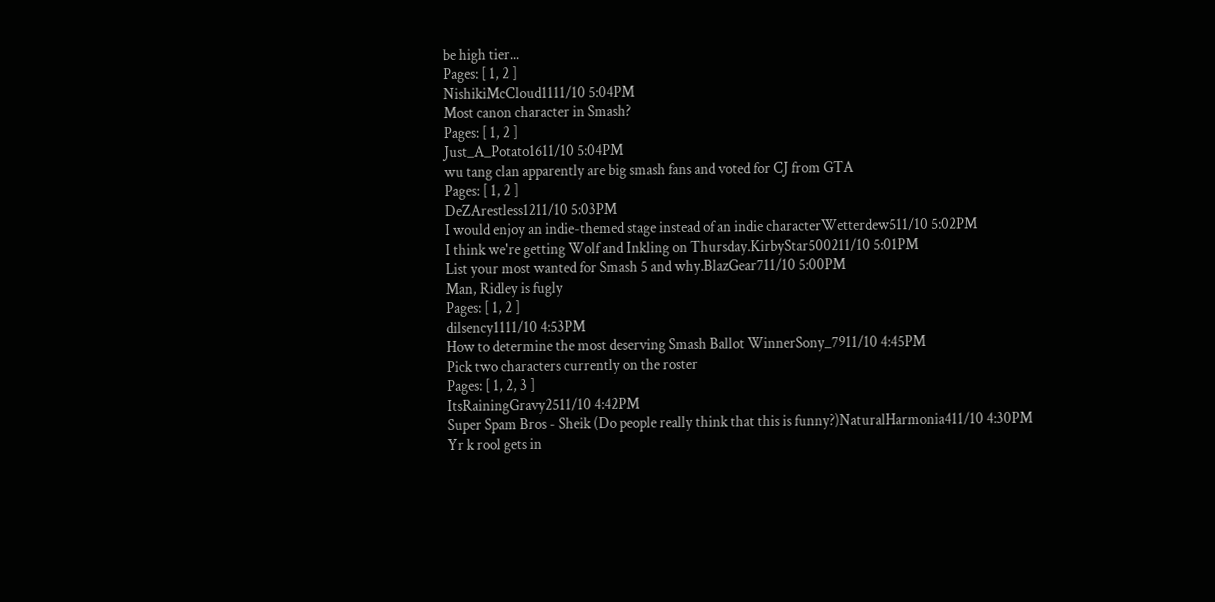be high tier...
Pages: [ 1, 2 ]
NishikiMcCloud1111/10 5:04PM
Most canon character in Smash?
Pages: [ 1, 2 ]
Just_A_Potato1611/10 5:04PM
wu tang clan apparently are big smash fans and voted for CJ from GTA
Pages: [ 1, 2 ]
DeZArestless1211/10 5:03PM
I would enjoy an indie-themed stage instead of an indie characterWetterdew511/10 5:02PM
I think we're getting Wolf and Inkling on Thursday.KirbyStar500211/10 5:01PM
List your most wanted for Smash 5 and why.BlazGear711/10 5:00PM
Man, Ridley is fugly
Pages: [ 1, 2 ]
dilsency1111/10 4:53PM
How to determine the most deserving Smash Ballot WinnerSony_7911/10 4:45PM
Pick two characters currently on the roster
Pages: [ 1, 2, 3 ]
ItsRainingGravy2511/10 4:42PM
Super Spam Bros - Sheik (Do people really think that this is funny?)NaturalHarmonia411/10 4:30PM
Yr k rool gets in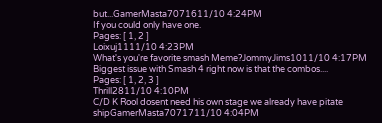but...GamerMasta7071611/10 4:24PM
If you could only have one.
Pages: [ 1, 2 ]
Loixuj1111/10 4:23PM
What's you're favorite smash Meme?JommyJims1011/10 4:17PM
Biggest issue with Smash 4 right now is that the combos....
Pages: [ 1, 2, 3 ]
Thrill2811/10 4:10PM
C/D K Rool dosent need his own stage we already have pitate shipGamerMasta7071711/10 4:04PM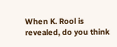When K. Rool is revealed, do you think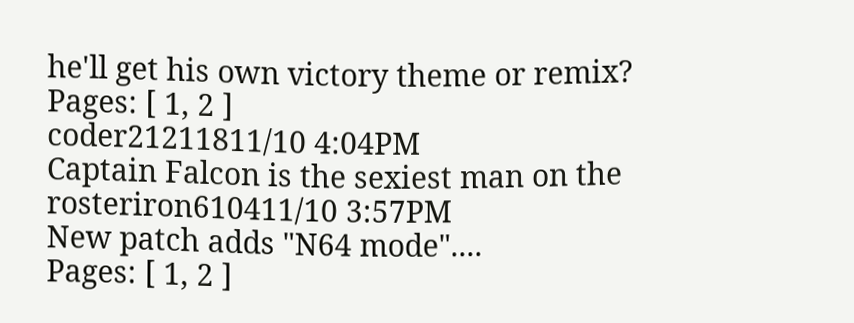he'll get his own victory theme or remix?
Pages: [ 1, 2 ]
coder21211811/10 4:04PM
Captain Falcon is the sexiest man on the rosteriron610411/10 3:57PM
New patch adds "N64 mode"....
Pages: [ 1, 2 ]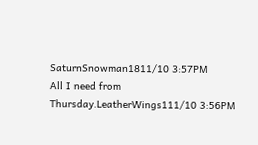SaturnSnowman1811/10 3:57PM
All I need from Thursday.LeatherWings111/10 3:56PM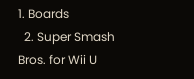1. Boards
  2. Super Smash Bros. for Wii U